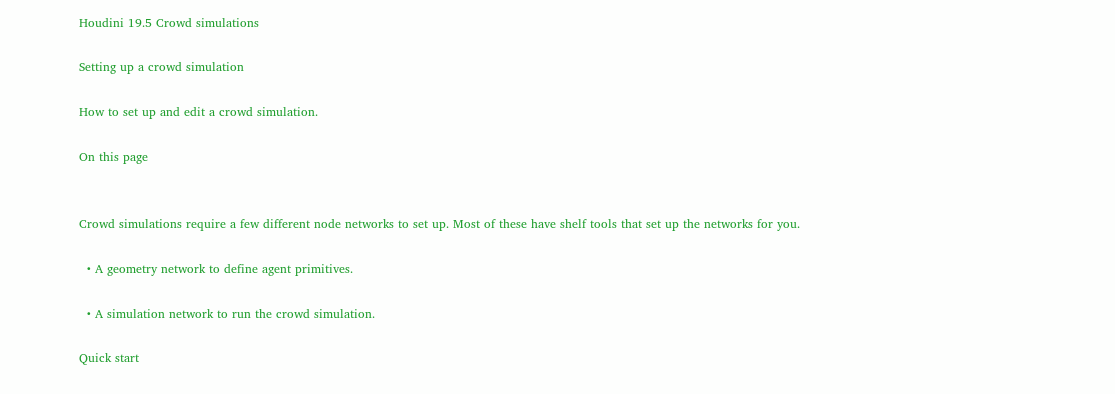Houdini 19.5 Crowd simulations

Setting up a crowd simulation

How to set up and edit a crowd simulation.

On this page


Crowd simulations require a few different node networks to set up. Most of these have shelf tools that set up the networks for you.

  • A geometry network to define agent primitives.

  • A simulation network to run the crowd simulation.

Quick start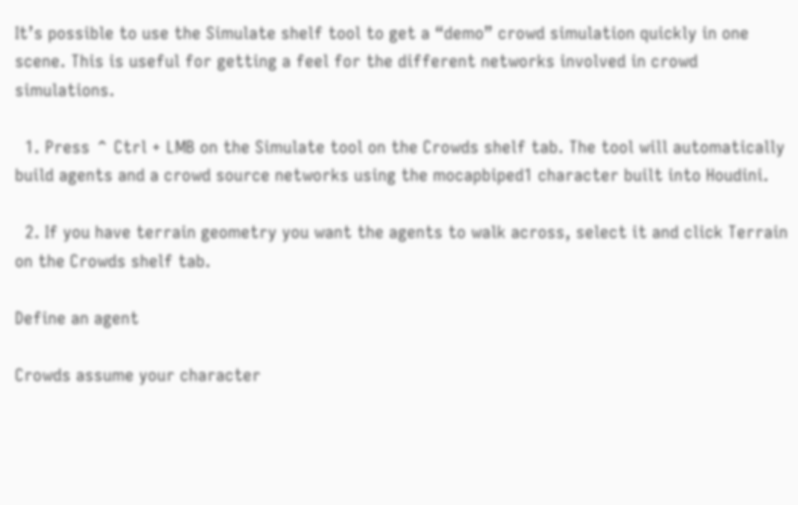It’s possible to use the Simulate shelf tool to get a “demo” crowd simulation quickly in one scene. This is useful for getting a feel for the different networks involved in crowd simulations.

  1. Press ⌃ Ctrl + LMB on the Simulate tool on the Crowds shelf tab. The tool will automatically build agents and a crowd source networks using the mocapbiped1 character built into Houdini.

  2. If you have terrain geometry you want the agents to walk across, select it and click Terrain on the Crowds shelf tab.

Define an agent

Crowds assume your character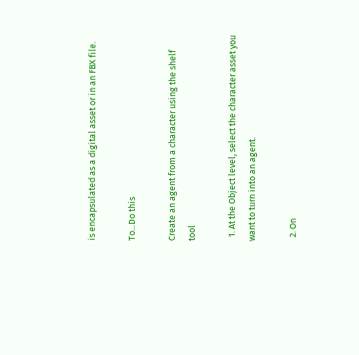is encapsulated as a digital asset or in an FBX file.

To...Do this

Create an agent from a character using the shelf tool

  1. At the Object level, select the character asset you want to turn into an agent.

  2. On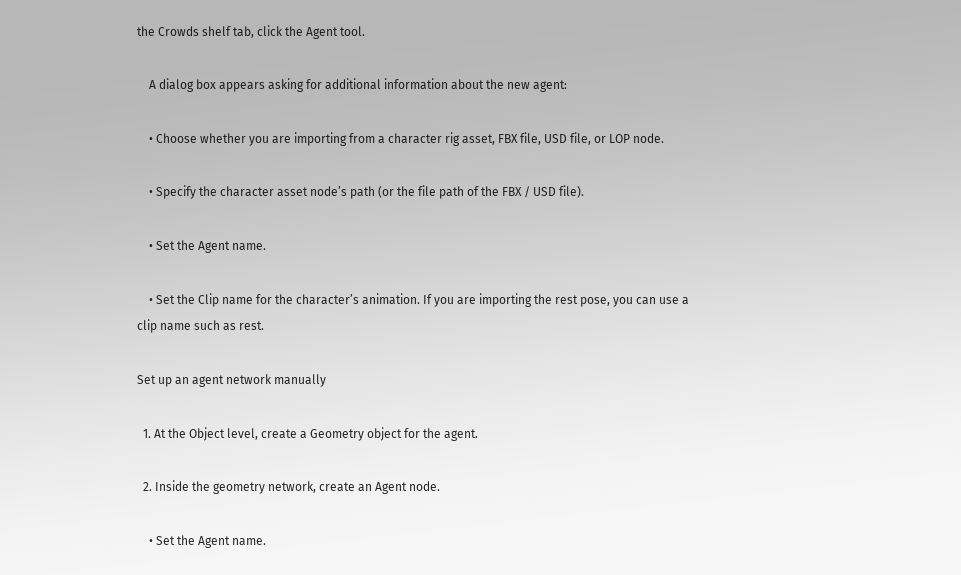the Crowds shelf tab, click the Agent tool.

    A dialog box appears asking for additional information about the new agent:

    • Choose whether you are importing from a character rig asset, FBX file, USD file, or LOP node.

    • Specify the character asset node’s path (or the file path of the FBX / USD file).

    • Set the Agent name.

    • Set the Clip name for the character’s animation. If you are importing the rest pose, you can use a clip name such as rest.

Set up an agent network manually

  1. At the Object level, create a Geometry object for the agent.

  2. Inside the geometry network, create an Agent node.

    • Set the Agent name.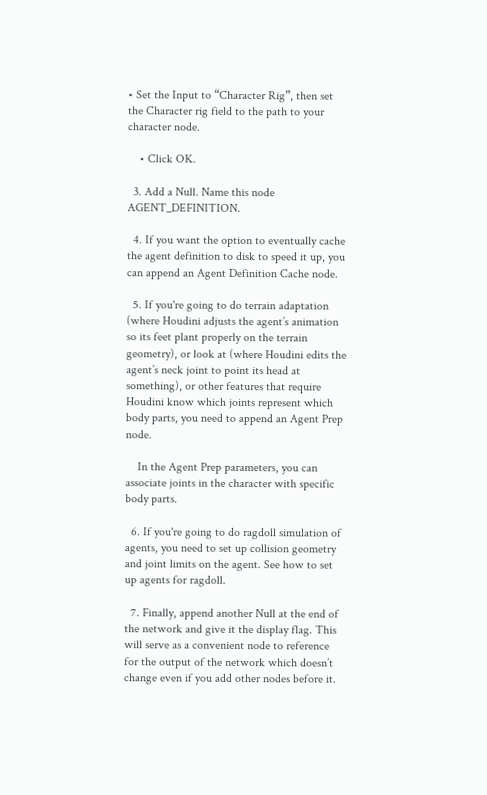• Set the Input to “Character Rig”, then set the Character rig field to the path to your character node.

    • Click OK.

  3. Add a Null. Name this node AGENT_DEFINITION.

  4. If you want the option to eventually cache the agent definition to disk to speed it up, you can append an Agent Definition Cache node.

  5. If you're going to do terrain adaptation (where Houdini adjusts the agent’s animation so its feet plant properly on the terrain geometry), or look at (where Houdini edits the agent’s neck joint to point its head at something), or other features that require Houdini know which joints represent which body parts, you need to append an Agent Prep node.

    In the Agent Prep parameters, you can associate joints in the character with specific body parts.

  6. If you're going to do ragdoll simulation of agents, you need to set up collision geometry and joint limits on the agent. See how to set up agents for ragdoll.

  7. Finally, append another Null at the end of the network and give it the display flag. This will serve as a convenient node to reference for the output of the network which doesn’t change even if you add other nodes before it.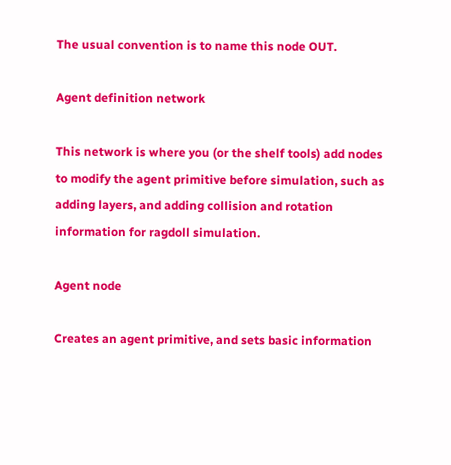The usual convention is to name this node OUT.

Agent definition network

This network is where you (or the shelf tools) add nodes to modify the agent primitive before simulation, such as adding layers, and adding collision and rotation information for ragdoll simulation.

Agent node

Creates an agent primitive, and sets basic information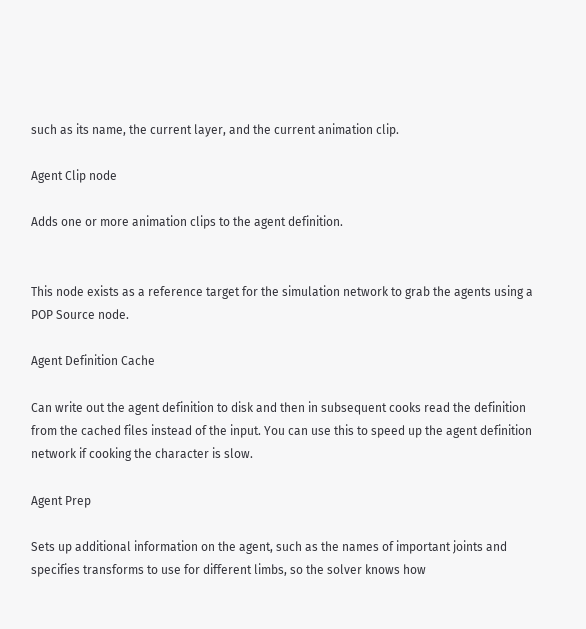such as its name, the current layer, and the current animation clip.

Agent Clip node

Adds one or more animation clips to the agent definition.


This node exists as a reference target for the simulation network to grab the agents using a POP Source node.

Agent Definition Cache

Can write out the agent definition to disk and then in subsequent cooks read the definition from the cached files instead of the input. You can use this to speed up the agent definition network if cooking the character is slow.

Agent Prep

Sets up additional information on the agent, such as the names of important joints and specifies transforms to use for different limbs, so the solver knows how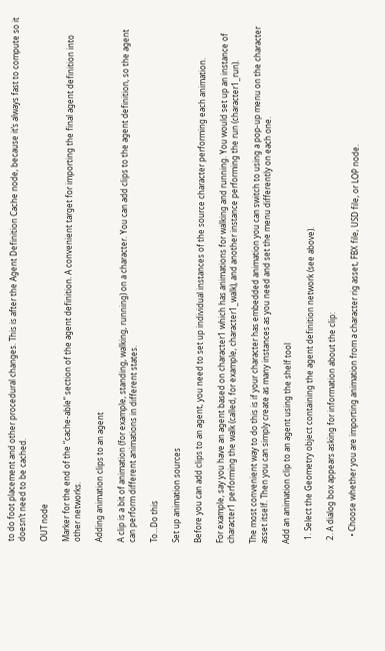to do foot placement and other procedural changes. This is after the Agent Definition Cache node, because it’s always fast to compute so it doesn’t need to be cached.

OUT node

Marker for the end of the “cache-able” section of the agent definition. A convenient target for importing the final agent definition into other networks.

Adding animation clips to an agent

A clip is a bit of animation (for example, standing, walking, running) on a character. You can add clips to the agent definition, so the agent can perform different animations in different states.

To...Do this

Set up animation sources

Before you can add clips to an agent, you need to set up individual instances of the source character performing each animation.

For example, say you have an agent based on character1 which has animations for walking and running. You would set up an instance of character1 performing the walk (called, for example, character1_walk), and another instance performing the run (character1_run).

The most convenient way to do this is if your character has embedded animation you can switch to using a pop-up menu on the character asset itself. Then you can simply create as many instances as you need and set the menu differently on each one.

Add an animation clip to an agent using the shelf tool

  1. Select the Geometry object containing the agent definition network (see above).

  2. A dialog box appears asking for information about the clip:

    • Choose whether you are importing animation from a character rig asset, FBX file, USD file, or LOP node.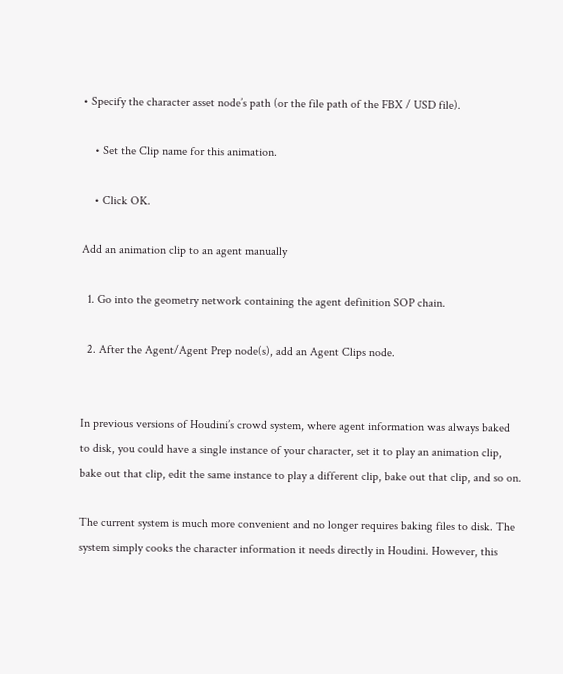• Specify the character asset node’s path (or the file path of the FBX / USD file).

    • Set the Clip name for this animation.

    • Click OK.

Add an animation clip to an agent manually

  1. Go into the geometry network containing the agent definition SOP chain.

  2. After the Agent/Agent Prep node(s), add an Agent Clips node.


In previous versions of Houdini’s crowd system, where agent information was always baked to disk, you could have a single instance of your character, set it to play an animation clip, bake out that clip, edit the same instance to play a different clip, bake out that clip, and so on.

The current system is much more convenient and no longer requires baking files to disk. The system simply cooks the character information it needs directly in Houdini. However, this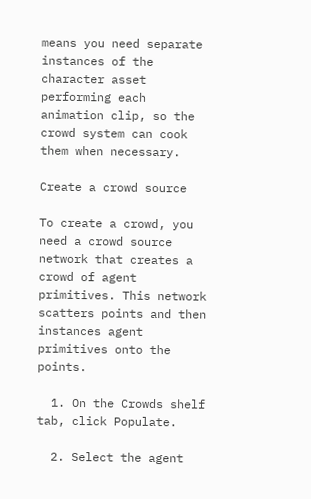means you need separate instances of the character asset performing each animation clip, so the crowd system can cook them when necessary.

Create a crowd source

To create a crowd, you need a crowd source network that creates a crowd of agent primitives. This network scatters points and then instances agent primitives onto the points.

  1. On the Crowds shelf tab, click Populate.

  2. Select the agent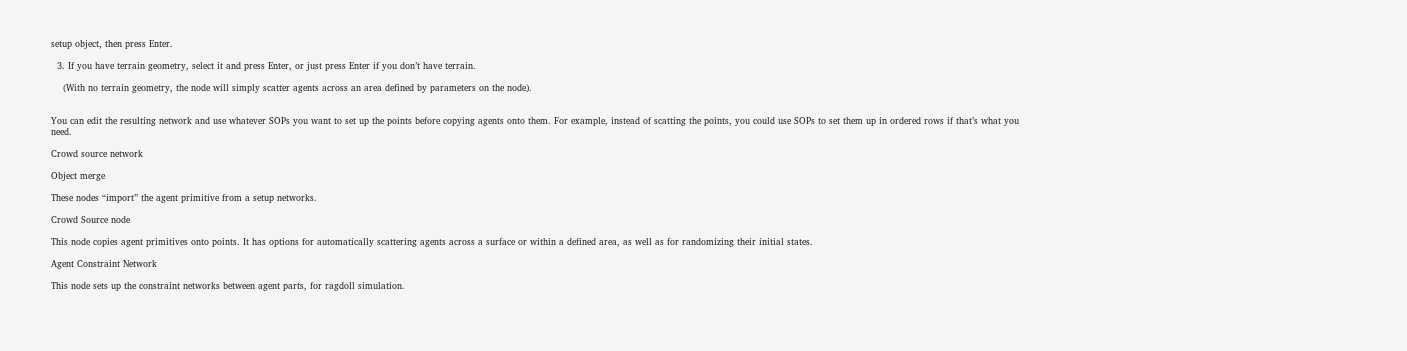setup object, then press Enter.

  3. If you have terrain geometry, select it and press Enter, or just press Enter if you don’t have terrain.

    (With no terrain geometry, the node will simply scatter agents across an area defined by parameters on the node).


You can edit the resulting network and use whatever SOPs you want to set up the points before copying agents onto them. For example, instead of scatting the points, you could use SOPs to set them up in ordered rows if that’s what you need.

Crowd source network

Object merge

These nodes “import” the agent primitive from a setup networks.

Crowd Source node

This node copies agent primitives onto points. It has options for automatically scattering agents across a surface or within a defined area, as well as for randomizing their initial states.

Agent Constraint Network

This node sets up the constraint networks between agent parts, for ragdoll simulation.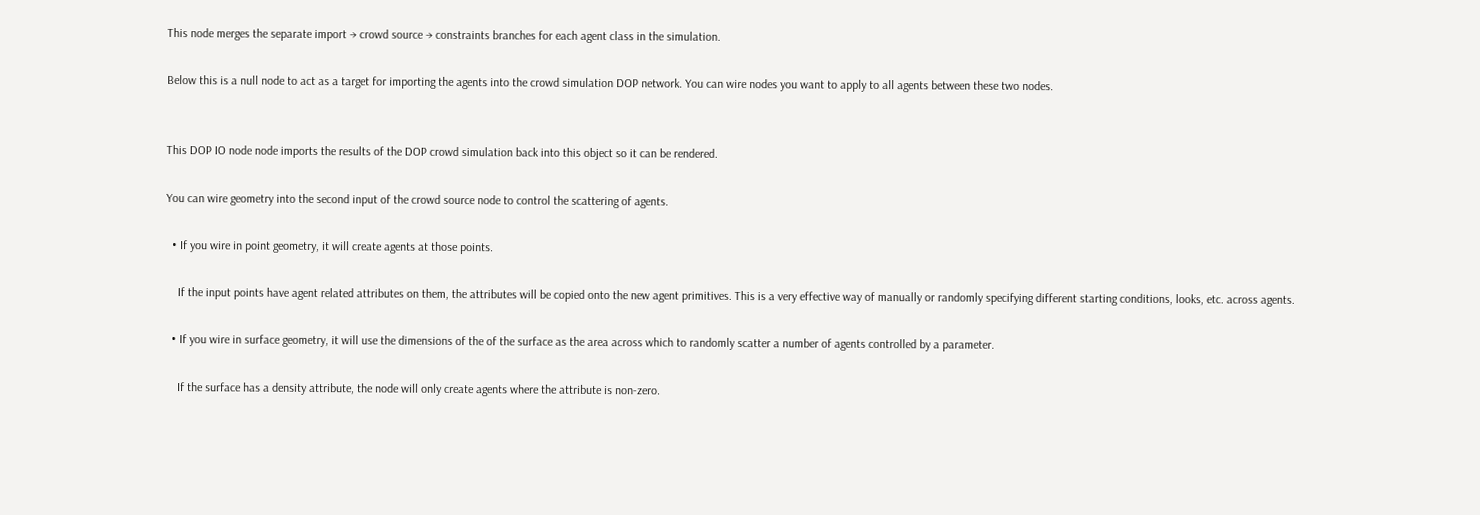This node merges the separate import → crowd source → constraints branches for each agent class in the simulation.

Below this is a null node to act as a target for importing the agents into the crowd simulation DOP network. You can wire nodes you want to apply to all agents between these two nodes.


This DOP IO node node imports the results of the DOP crowd simulation back into this object so it can be rendered.

You can wire geometry into the second input of the crowd source node to control the scattering of agents.

  • If you wire in point geometry, it will create agents at those points.

    If the input points have agent related attributes on them, the attributes will be copied onto the new agent primitives. This is a very effective way of manually or randomly specifying different starting conditions, looks, etc. across agents.

  • If you wire in surface geometry, it will use the dimensions of the of the surface as the area across which to randomly scatter a number of agents controlled by a parameter.

    If the surface has a density attribute, the node will only create agents where the attribute is non-zero.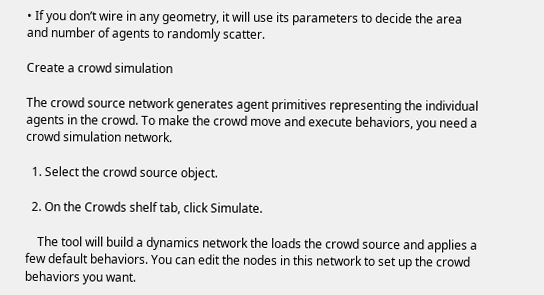• If you don’t wire in any geometry, it will use its parameters to decide the area and number of agents to randomly scatter.

Create a crowd simulation

The crowd source network generates agent primitives representing the individual agents in the crowd. To make the crowd move and execute behaviors, you need a crowd simulation network.

  1. Select the crowd source object.

  2. On the Crowds shelf tab, click Simulate.

    The tool will build a dynamics network the loads the crowd source and applies a few default behaviors. You can edit the nodes in this network to set up the crowd behaviors you want.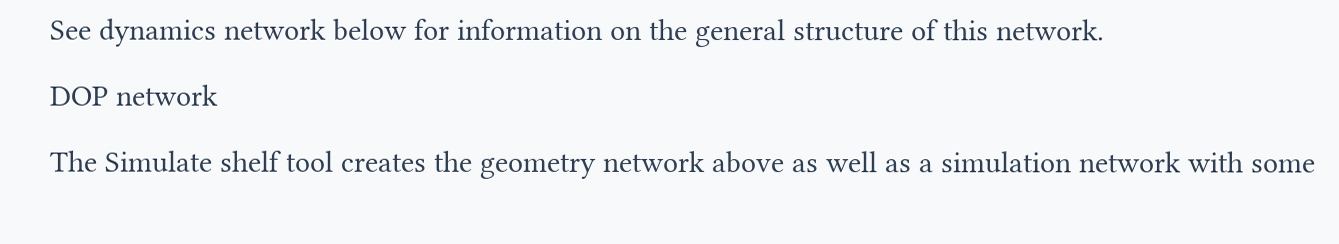See dynamics network below for information on the general structure of this network.

DOP network

The Simulate shelf tool creates the geometry network above as well as a simulation network with some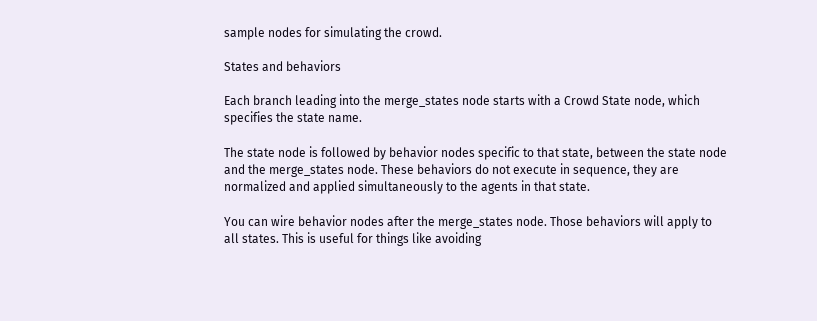sample nodes for simulating the crowd.

States and behaviors

Each branch leading into the merge_states node starts with a Crowd State node, which specifies the state name.

The state node is followed by behavior nodes specific to that state, between the state node and the merge_states node. These behaviors do not execute in sequence, they are normalized and applied simultaneously to the agents in that state.

You can wire behavior nodes after the merge_states node. Those behaviors will apply to all states. This is useful for things like avoiding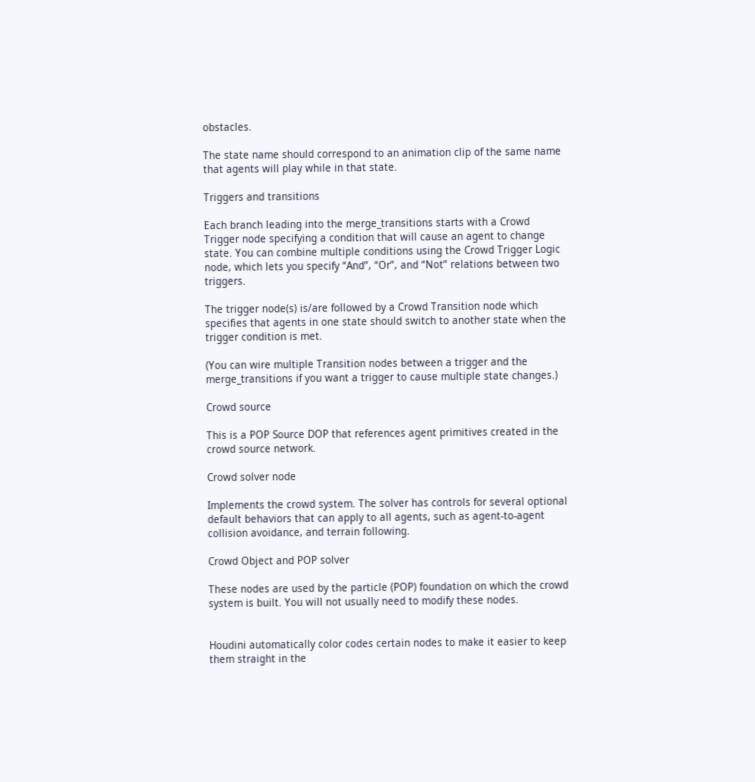obstacles.

The state name should correspond to an animation clip of the same name that agents will play while in that state.

Triggers and transitions

Each branch leading into the merge_transitions starts with a Crowd Trigger node specifying a condition that will cause an agent to change state. You can combine multiple conditions using the Crowd Trigger Logic node, which lets you specify “And”, “Or”, and “Not” relations between two triggers.

The trigger node(s) is/are followed by a Crowd Transition node which specifies that agents in one state should switch to another state when the trigger condition is met.

(You can wire multiple Transition nodes between a trigger and the merge_transitions if you want a trigger to cause multiple state changes.)

Crowd source

This is a POP Source DOP that references agent primitives created in the crowd source network.

Crowd solver node

Implements the crowd system. The solver has controls for several optional default behaviors that can apply to all agents, such as agent-to-agent collision avoidance, and terrain following.

Crowd Object and POP solver

These nodes are used by the particle (POP) foundation on which the crowd system is built. You will not usually need to modify these nodes.


Houdini automatically color codes certain nodes to make it easier to keep them straight in the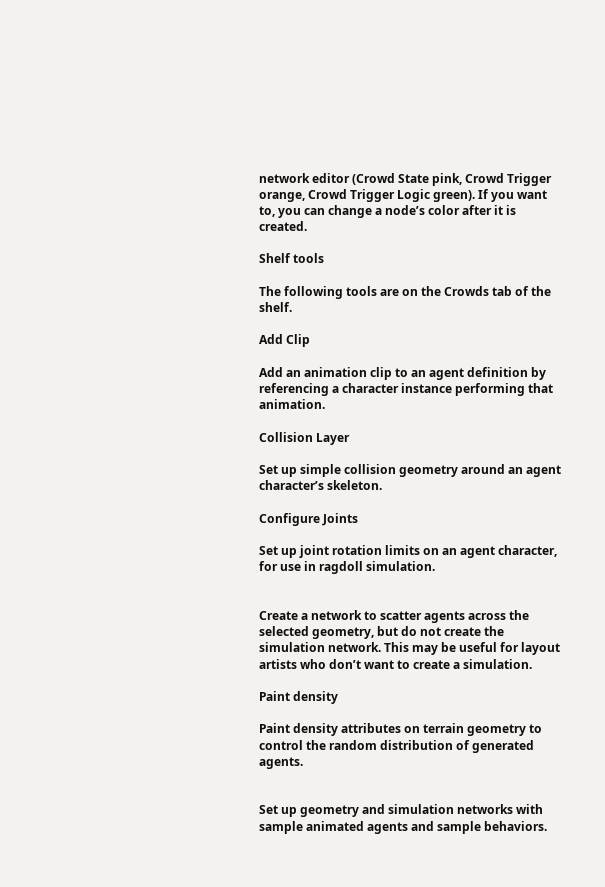network editor (Crowd State pink, Crowd Trigger orange, Crowd Trigger Logic green). If you want to, you can change a node’s color after it is created.

Shelf tools

The following tools are on the Crowds tab of the shelf.

Add Clip

Add an animation clip to an agent definition by referencing a character instance performing that animation.

Collision Layer

Set up simple collision geometry around an agent character’s skeleton.

Configure Joints

Set up joint rotation limits on an agent character, for use in ragdoll simulation.


Create a network to scatter agents across the selected geometry, but do not create the simulation network. This may be useful for layout artists who don’t want to create a simulation.

Paint density

Paint density attributes on terrain geometry to control the random distribution of generated agents.


Set up geometry and simulation networks with sample animated agents and sample behaviors.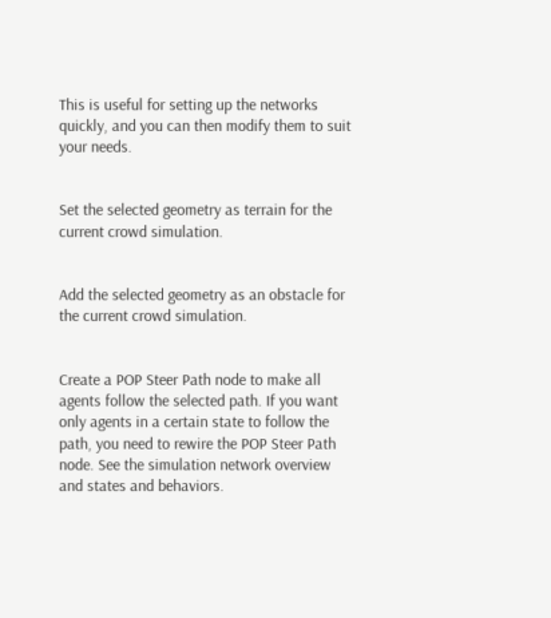This is useful for setting up the networks quickly, and you can then modify them to suit your needs.


Set the selected geometry as terrain for the current crowd simulation.


Add the selected geometry as an obstacle for the current crowd simulation.


Create a POP Steer Path node to make all agents follow the selected path. If you want only agents in a certain state to follow the path, you need to rewire the POP Steer Path node. See the simulation network overview and states and behaviors.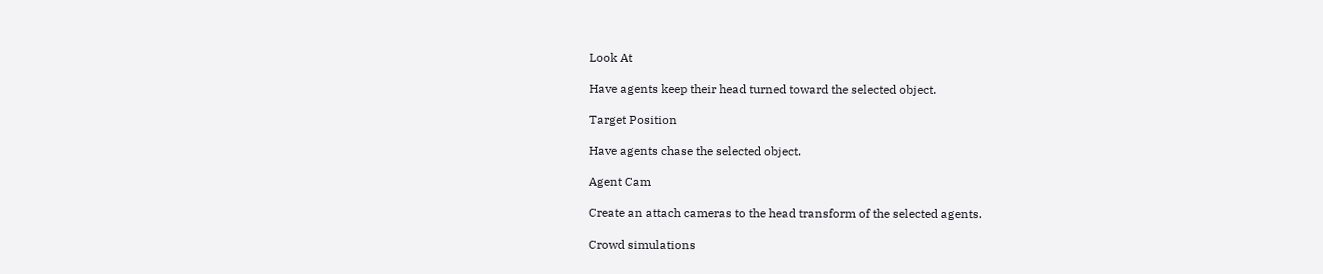Look At

Have agents keep their head turned toward the selected object.

Target Position

Have agents chase the selected object.

Agent Cam

Create an attach cameras to the head transform of the selected agents.

Crowd simulations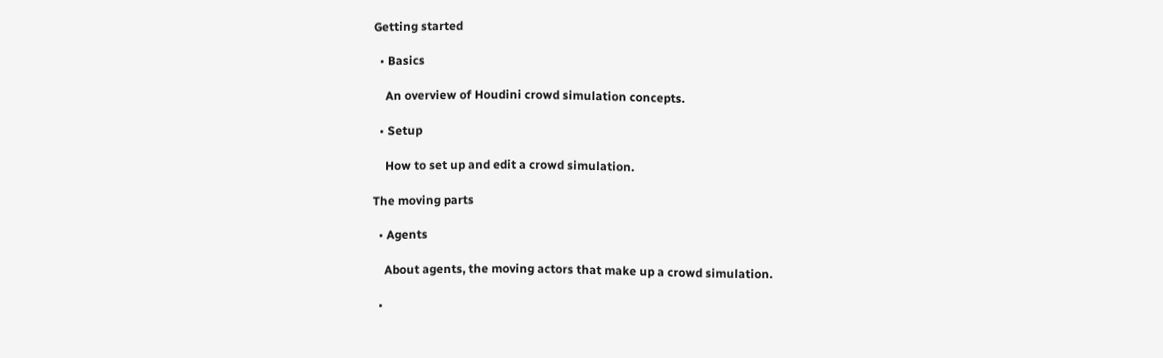Getting started

  • Basics

    An overview of Houdini crowd simulation concepts.

  • Setup

    How to set up and edit a crowd simulation.

The moving parts

  • Agents

    About agents, the moving actors that make up a crowd simulation.

  •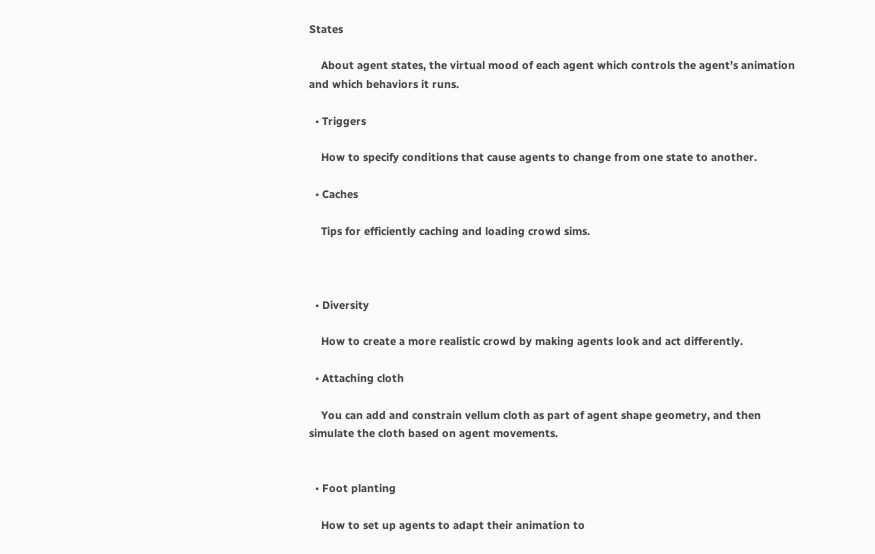States

    About agent states, the virtual mood of each agent which controls the agent’s animation and which behaviors it runs.

  • Triggers

    How to specify conditions that cause agents to change from one state to another.

  • Caches

    Tips for efficiently caching and loading crowd sims.



  • Diversity

    How to create a more realistic crowd by making agents look and act differently.

  • Attaching cloth

    You can add and constrain vellum cloth as part of agent shape geometry, and then simulate the cloth based on agent movements.


  • Foot planting

    How to set up agents to adapt their animation to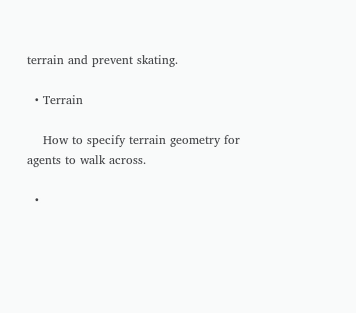terrain and prevent skating.

  • Terrain

    How to specify terrain geometry for agents to walk across.

  •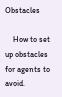Obstacles

    How to set up obstacles for agents to avoid.